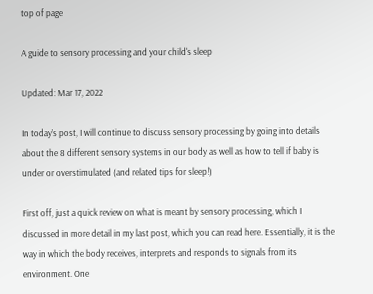top of page

A guide to sensory processing and your child's sleep

Updated: Mar 17, 2022

In today’s post, I will continue to discuss sensory processing by going into details about the 8 different sensory systems in our body as well as how to tell if baby is under or overstimulated (and related tips for sleep!)

First off, just a quick review on what is meant by sensory processing, which I discussed in more detail in my last post, which you can read here. Essentially, it is the way in which the body receives, interprets and responds to signals from its environment. One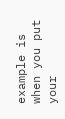example is when you put your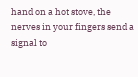hand on a hot stove, the nerves in your fingers send a signal to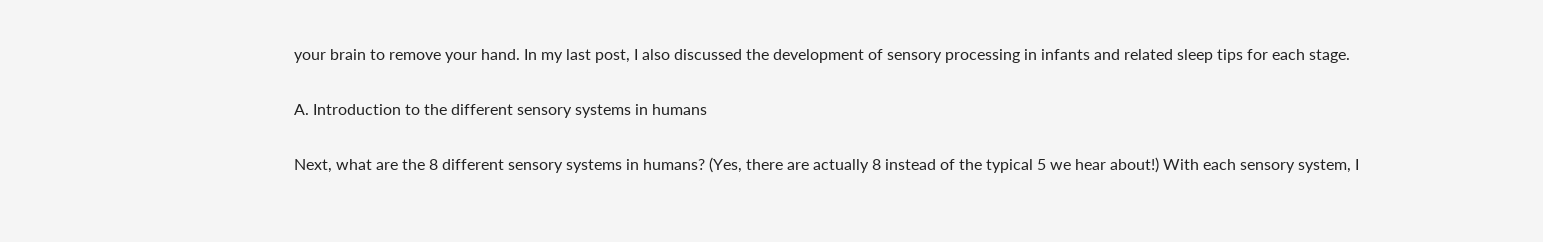your brain to remove your hand. In my last post, I also discussed the development of sensory processing in infants and related sleep tips for each stage.

A. Introduction to the different sensory systems in humans

Next, what are the 8 different sensory systems in humans? (Yes, there are actually 8 instead of the typical 5 we hear about!) With each sensory system, I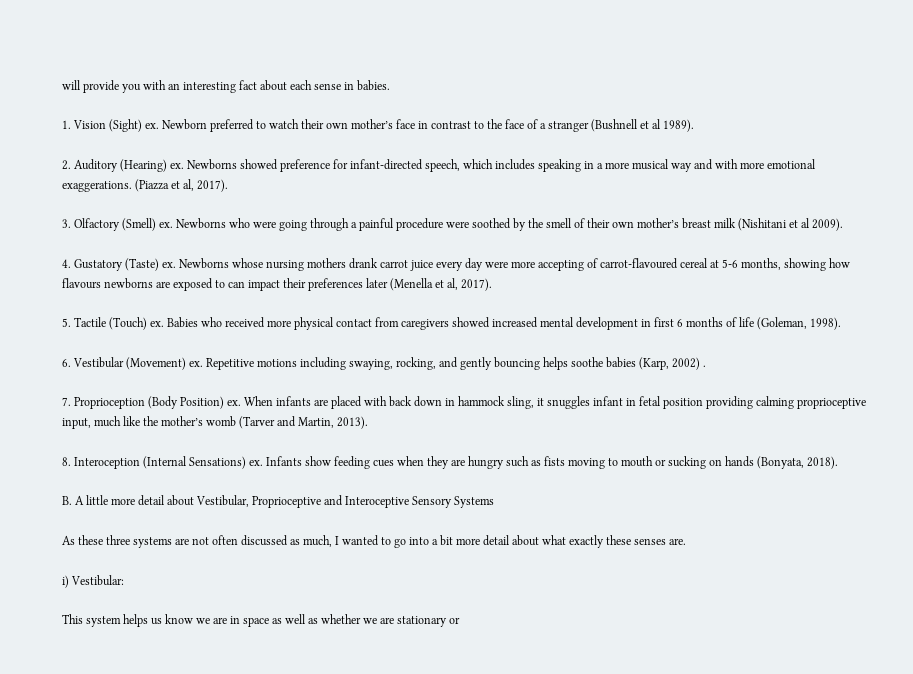will provide you with an interesting fact about each sense in babies.

1. Vision (Sight) ex. Newborn preferred to watch their own mother’s face in contrast to the face of a stranger (Bushnell et al 1989).

2. Auditory (Hearing) ex. Newborns showed preference for infant-directed speech, which includes speaking in a more musical way and with more emotional exaggerations. (Piazza et al, 2017).

3. Olfactory (Smell) ex. Newborns who were going through a painful procedure were soothed by the smell of their own mother’s breast milk (Nishitani et al 2009).

4. Gustatory (Taste) ex. Newborns whose nursing mothers drank carrot juice every day were more accepting of carrot-flavoured cereal at 5-6 months, showing how flavours newborns are exposed to can impact their preferences later (Menella et al, 2017).

5. Tactile (Touch) ex. Babies who received more physical contact from caregivers showed increased mental development in first 6 months of life (Goleman, 1998).

6. Vestibular (Movement) ex. Repetitive motions including swaying, rocking, and gently bouncing helps soothe babies (Karp, 2002) .

7. Proprioception (Body Position) ex. When infants are placed with back down in hammock sling, it snuggles infant in fetal position providing calming proprioceptive input, much like the mother’s womb (Tarver and Martin, 2013).

8. Interoception (Internal Sensations) ex. Infants show feeding cues when they are hungry such as fists moving to mouth or sucking on hands (Bonyata, 2018).

B. A little more detail about Vestibular, Proprioceptive and Interoceptive Sensory Systems

As these three systems are not often discussed as much, I wanted to go into a bit more detail about what exactly these senses are.

i) Vestibular:

This system helps us know we are in space as well as whether we are stationary or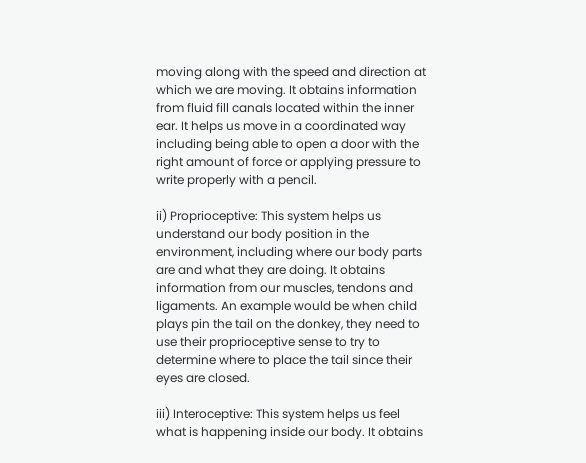moving along with the speed and direction at which we are moving. It obtains information from fluid fill canals located within the inner ear. It helps us move in a coordinated way including being able to open a door with the right amount of force or applying pressure to write properly with a pencil.

ii) Proprioceptive: This system helps us understand our body position in the environment, including where our body parts are and what they are doing. It obtains information from our muscles, tendons and ligaments. An example would be when child plays pin the tail on the donkey, they need to use their proprioceptive sense to try to determine where to place the tail since their eyes are closed.

iii) Interoceptive: This system helps us feel what is happening inside our body. It obtains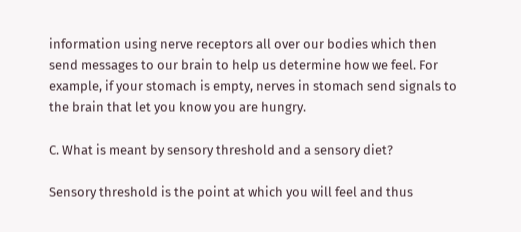information using nerve receptors all over our bodies which then send messages to our brain to help us determine how we feel. For example, if your stomach is empty, nerves in stomach send signals to the brain that let you know you are hungry.

C. What is meant by sensory threshold and a sensory diet?

Sensory threshold is the point at which you will feel and thus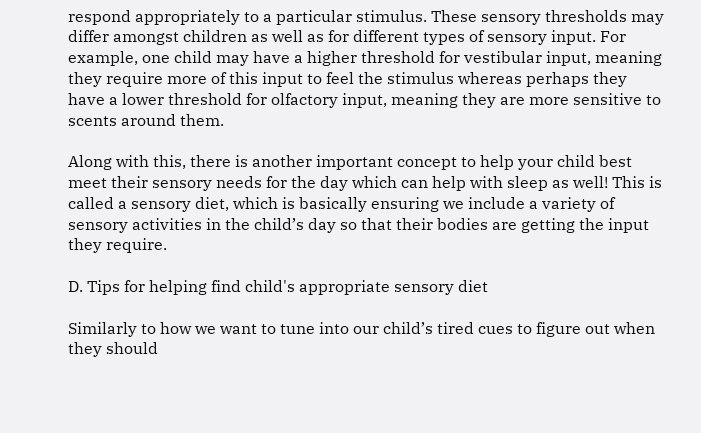respond appropriately to a particular stimulus. These sensory thresholds may differ amongst children as well as for different types of sensory input. For example, one child may have a higher threshold for vestibular input, meaning they require more of this input to feel the stimulus whereas perhaps they have a lower threshold for olfactory input, meaning they are more sensitive to scents around them.

Along with this, there is another important concept to help your child best meet their sensory needs for the day which can help with sleep as well! This is called a sensory diet, which is basically ensuring we include a variety of sensory activities in the child’s day so that their bodies are getting the input they require.

D. Tips for helping find child's appropriate sensory diet

Similarly to how we want to tune into our child’s tired cues to figure out when they should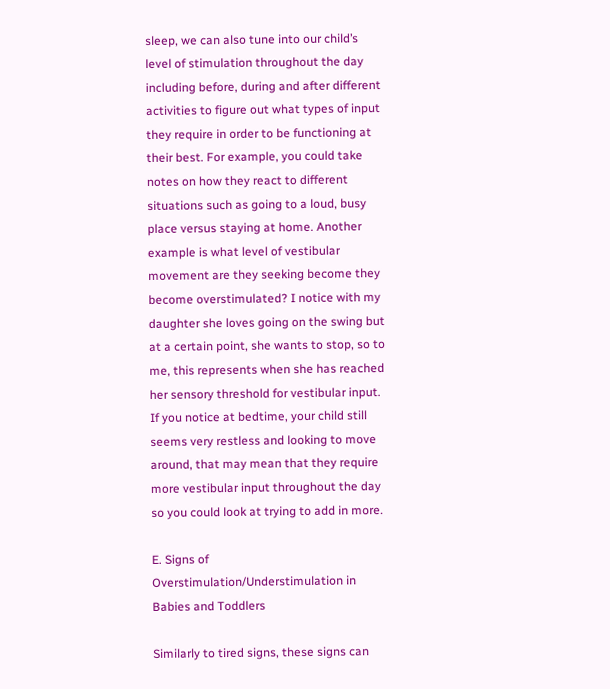sleep, we can also tune into our child’s level of stimulation throughout the day including before, during and after different activities to figure out what types of input they require in order to be functioning at their best. For example, you could take notes on how they react to different situations such as going to a loud, busy place versus staying at home. Another example is what level of vestibular movement are they seeking become they become overstimulated? I notice with my daughter she loves going on the swing but at a certain point, she wants to stop, so to me, this represents when she has reached her sensory threshold for vestibular input. If you notice at bedtime, your child still seems very restless and looking to move around, that may mean that they require more vestibular input throughout the day so you could look at trying to add in more.

E. Signs of Overstimulation/Understimulation in Babies and Toddlers

Similarly to tired signs, these signs can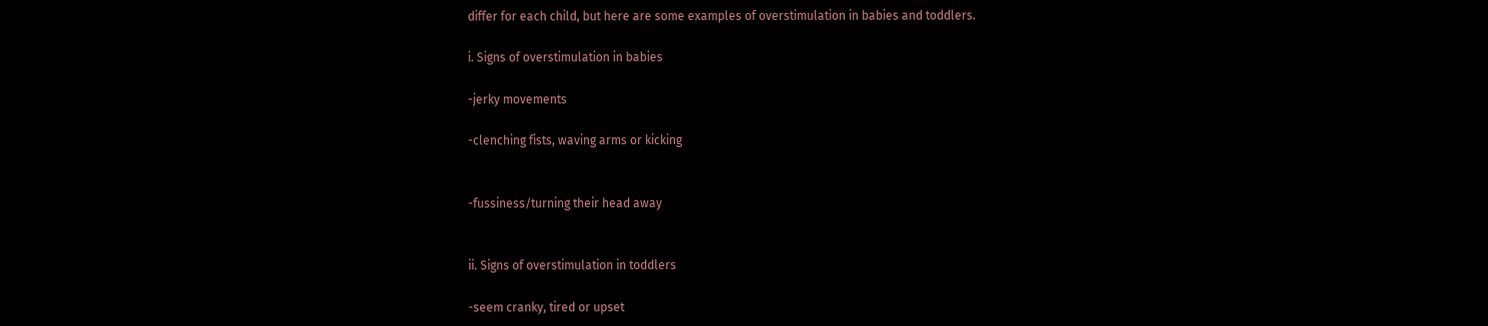differ for each child, but here are some examples of overstimulation in babies and toddlers.

i. Signs of overstimulation in babies

-jerky movements

-clenching fists, waving arms or kicking


-fussiness/turning their head away


ii. Signs of overstimulation in toddlers

-seem cranky, tired or upset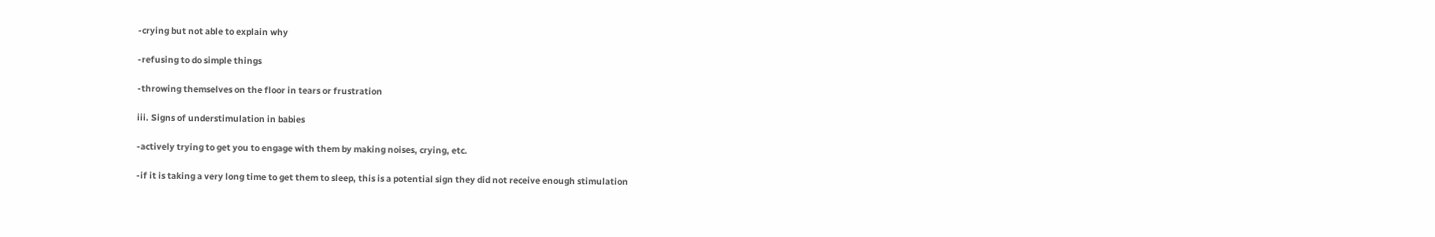-crying but not able to explain why

-refusing to do simple things

-throwing themselves on the floor in tears or frustration

iii. Signs of understimulation in babies

-actively trying to get you to engage with them by making noises, crying, etc.

-if it is taking a very long time to get them to sleep, this is a potential sign they did not receive enough stimulation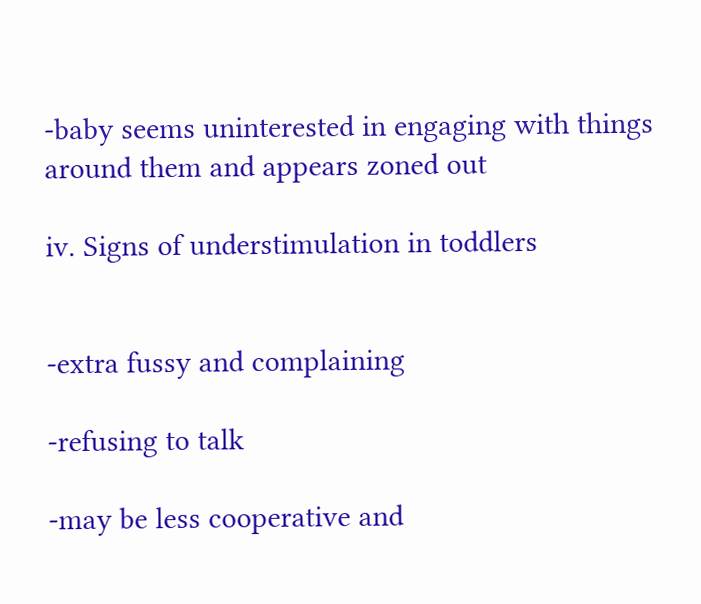-baby seems uninterested in engaging with things around them and appears zoned out

iv. Signs of understimulation in toddlers


-extra fussy and complaining

-refusing to talk

-may be less cooperative and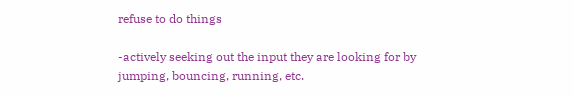refuse to do things

-actively seeking out the input they are looking for by jumping, bouncing, running, etc.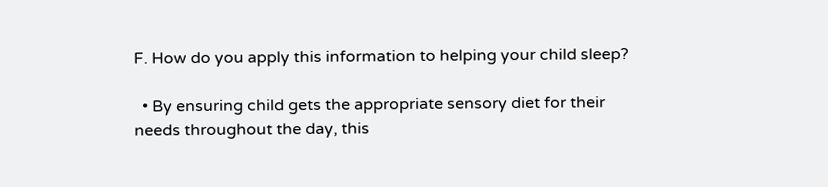F. How do you apply this information to helping your child sleep?

  • By ensuring child gets the appropriate sensory diet for their needs throughout the day, this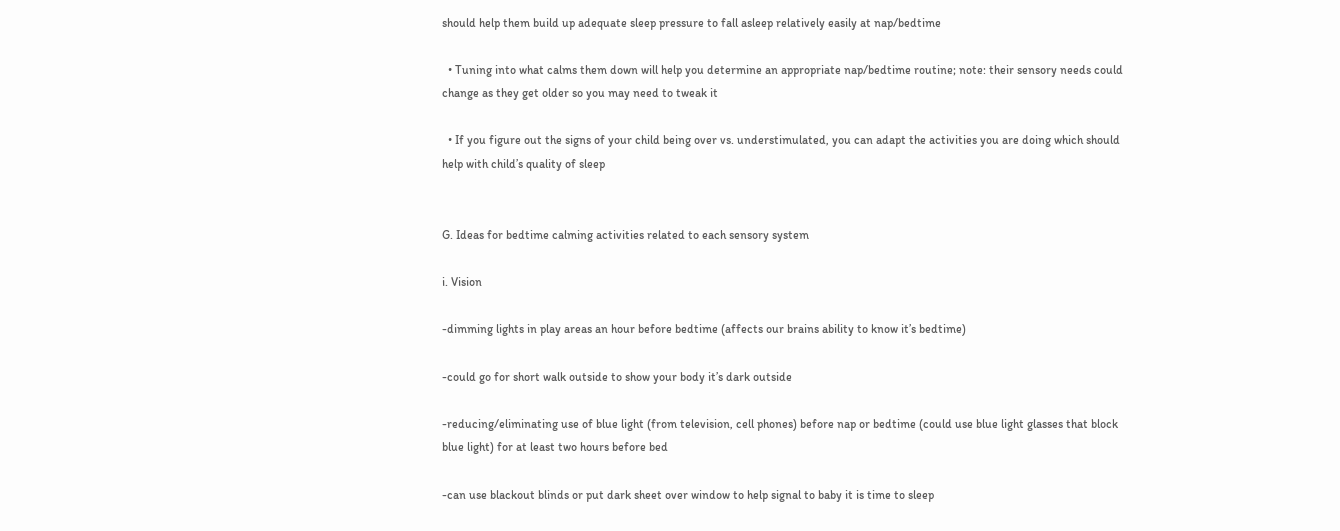should help them build up adequate sleep pressure to fall asleep relatively easily at nap/bedtime

  • Tuning into what calms them down will help you determine an appropriate nap/bedtime routine; note: their sensory needs could change as they get older so you may need to tweak it

  • If you figure out the signs of your child being over vs. understimulated, you can adapt the activities you are doing which should help with child’s quality of sleep


G. Ideas for bedtime calming activities related to each sensory system

i. Vision

-dimming lights in play areas an hour before bedtime (affects our brains ability to know it’s bedtime)

-could go for short walk outside to show your body it’s dark outside

-reducing/eliminating use of blue light (from television, cell phones) before nap or bedtime (could use blue light glasses that block blue light) for at least two hours before bed

-can use blackout blinds or put dark sheet over window to help signal to baby it is time to sleep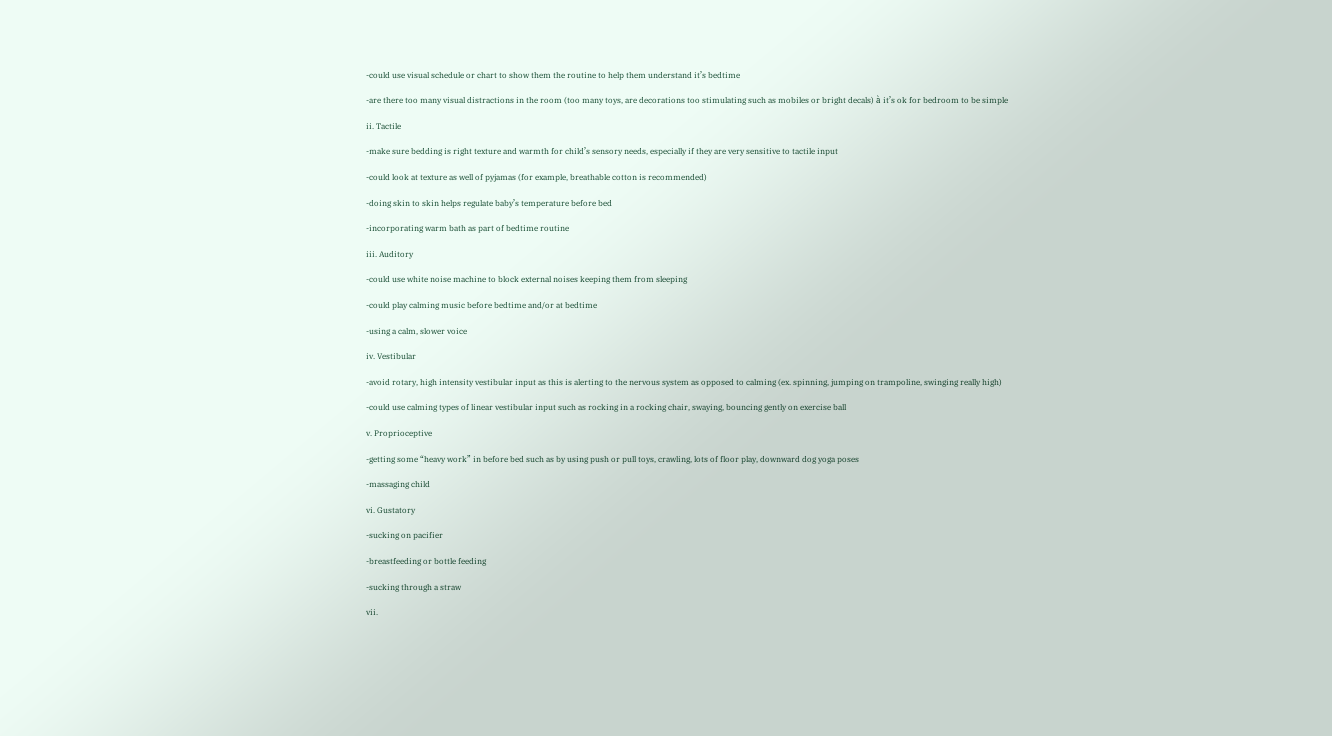-could use visual schedule or chart to show them the routine to help them understand it’s bedtime

-are there too many visual distractions in the room (too many toys, are decorations too stimulating such as mobiles or bright decals) à it’s ok for bedroom to be simple

ii. Tactile

-make sure bedding is right texture and warmth for child’s sensory needs, especially if they are very sensitive to tactile input

-could look at texture as well of pyjamas (for example, breathable cotton is recommended)

-doing skin to skin helps regulate baby’s temperature before bed

-incorporating warm bath as part of bedtime routine

iii. Auditory

-could use white noise machine to block external noises keeping them from sleeping

-could play calming music before bedtime and/or at bedtime

-using a calm, slower voice

iv. Vestibular

-avoid rotary, high intensity vestibular input as this is alerting to the nervous system as opposed to calming (ex. spinning, jumping on trampoline, swinging really high)

-could use calming types of linear vestibular input such as rocking in a rocking chair, swaying, bouncing gently on exercise ball

v. Proprioceptive

-getting some “heavy work” in before bed such as by using push or pull toys, crawling, lots of floor play, downward dog yoga poses

-massaging child

vi. Gustatory

-sucking on pacifier

-breastfeeding or bottle feeding

-sucking through a straw

vii.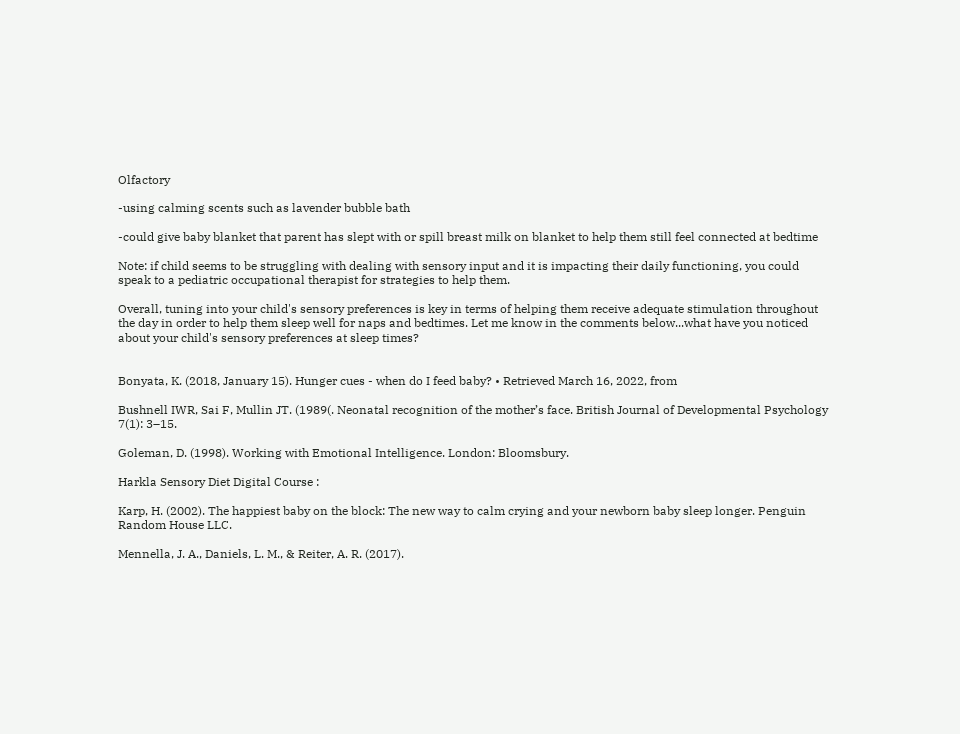Olfactory

-using calming scents such as lavender bubble bath

-could give baby blanket that parent has slept with or spill breast milk on blanket to help them still feel connected at bedtime

Note: if child seems to be struggling with dealing with sensory input and it is impacting their daily functioning, you could speak to a pediatric occupational therapist for strategies to help them.

Overall, tuning into your child's sensory preferences is key in terms of helping them receive adequate stimulation throughout the day in order to help them sleep well for naps and bedtimes. Let me know in the comments below...what have you noticed about your child's sensory preferences at sleep times?


Bonyata, K. (2018, January 15). Hunger cues - when do I feed baby? • Retrieved March 16, 2022, from

Bushnell IWR, Sai F, Mullin JT. (1989(. Neonatal recognition of the mother’s face. British Journal of Developmental Psychology 7(1): 3–15.

Goleman, D. (1998). Working with Emotional Intelligence. London: Bloomsbury.

Harkla Sensory Diet Digital Course :

Karp, H. (2002). The happiest baby on the block: The new way to calm crying and your newborn baby sleep longer. Penguin Random House LLC.

Mennella, J. A., Daniels, L. M., & Reiter, A. R. (2017).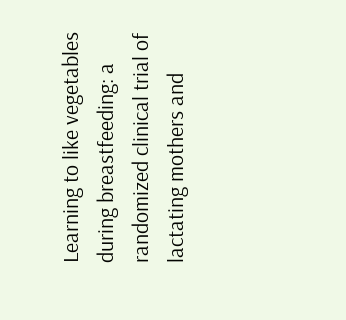Learning to like vegetables during breastfeeding: a randomized clinical trial of lactating mothers and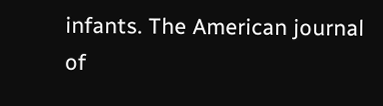infants. The American journal of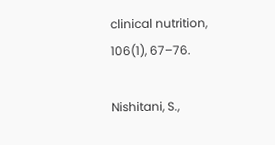clinical nutrition, 106(1), 67–76.

Nishitani, S.,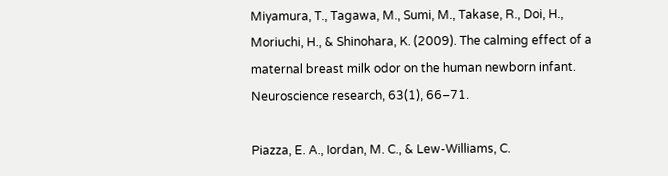Miyamura, T., Tagawa, M., Sumi, M., Takase, R., Doi, H., Moriuchi, H., & Shinohara, K. (2009). The calming effect of a maternal breast milk odor on the human newborn infant. Neuroscience research, 63(1), 66–71.

Piazza, E. A., Iordan, M. C., & Lew-Williams, C.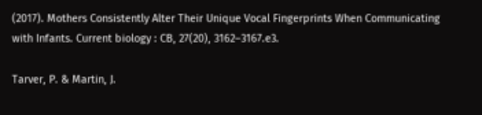(2017). Mothers Consistently Alter Their Unique Vocal Fingerprints When Communicating with Infants. Current biology : CB, 27(20), 3162–3167.e3.

Tarver, P. & Martin, J.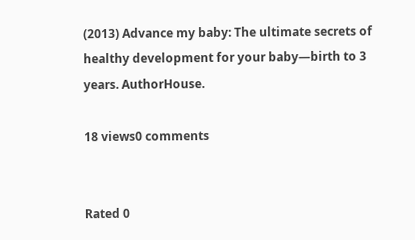(2013) Advance my baby: The ultimate secrets of healthy development for your baby—birth to 3 years. AuthorHouse.

18 views0 comments


Rated 0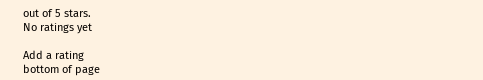out of 5 stars.
No ratings yet

Add a rating
bottom of page